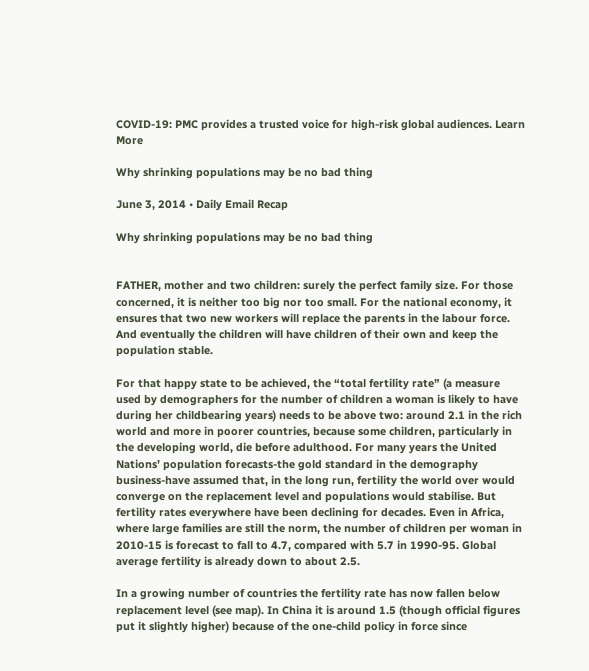COVID-19: PMC provides a trusted voice for high-risk global audiences. Learn More

Why shrinking populations may be no bad thing

June 3, 2014 • Daily Email Recap

Why shrinking populations may be no bad thing


FATHER, mother and two children: surely the perfect family size. For those concerned, it is neither too big nor too small. For the national economy, it ensures that two new workers will replace the parents in the labour force. And eventually the children will have children of their own and keep the population stable.

For that happy state to be achieved, the “total fertility rate” (a measure used by demographers for the number of children a woman is likely to have during her childbearing years) needs to be above two: around 2.1 in the rich world and more in poorer countries, because some children, particularly in the developing world, die before adulthood. For many years the United Nations’ population forecasts-the gold standard in the demography business-have assumed that, in the long run, fertility the world over would converge on the replacement level and populations would stabilise. But fertility rates everywhere have been declining for decades. Even in Africa, where large families are still the norm, the number of children per woman in 2010-15 is forecast to fall to 4.7, compared with 5.7 in 1990-95. Global average fertility is already down to about 2.5.

In a growing number of countries the fertility rate has now fallen below replacement level (see map). In China it is around 1.5 (though official figures put it slightly higher) because of the one-child policy in force since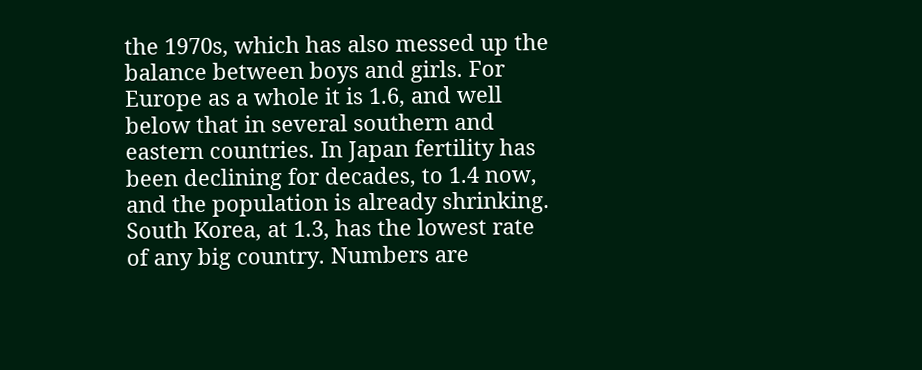the 1970s, which has also messed up the balance between boys and girls. For Europe as a whole it is 1.6, and well below that in several southern and eastern countries. In Japan fertility has been declining for decades, to 1.4 now, and the population is already shrinking. South Korea, at 1.3, has the lowest rate of any big country. Numbers are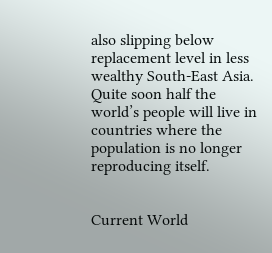also slipping below replacement level in less wealthy South-East Asia. Quite soon half the world’s people will live in countries where the population is no longer reproducing itself.


Current World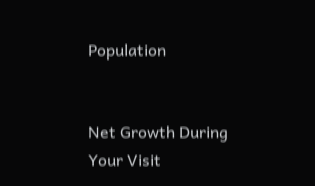Population


Net Growth During Your Visit